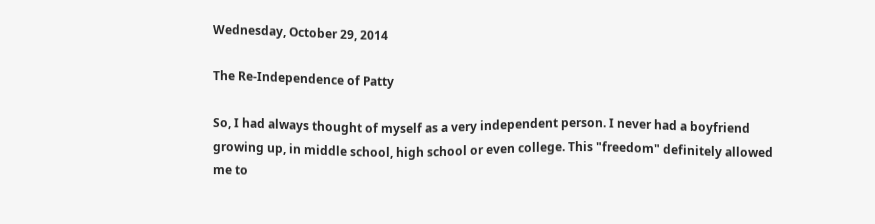Wednesday, October 29, 2014

The Re-Independence of Patty

So, I had always thought of myself as a very independent person. I never had a boyfriend growing up, in middle school, high school or even college. This "freedom" definitely allowed me to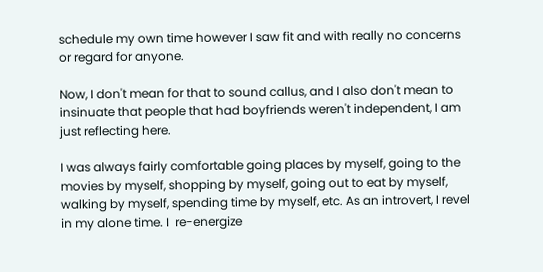schedule my own time however I saw fit and with really no concerns or regard for anyone.

Now, I don't mean for that to sound callus, and I also don't mean to insinuate that people that had boyfriends weren't independent, I am just reflecting here.

I was always fairly comfortable going places by myself, going to the movies by myself, shopping by myself, going out to eat by myself, walking by myself, spending time by myself, etc. As an introvert, I revel in my alone time. I  re-energize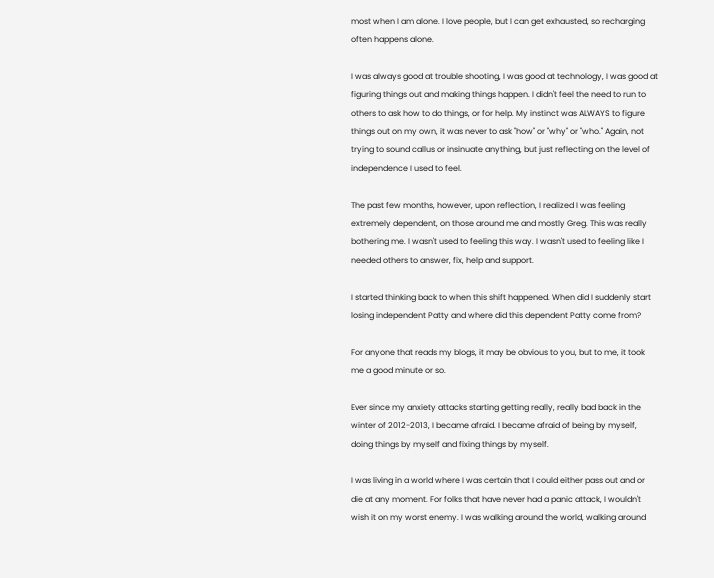most when I am alone. I love people, but I can get exhausted, so recharging often happens alone.

I was always good at trouble shooting, I was good at technology, I was good at figuring things out and making things happen. I didn't feel the need to run to others to ask how to do things, or for help. My instinct was ALWAYS to figure things out on my own, it was never to ask "how" or "why" or "who." Again, not trying to sound callus or insinuate anything, but just reflecting on the level of independence I used to feel.

The past few months, however, upon reflection, I realized I was feeling extremely dependent, on those around me and mostly Greg. This was really bothering me. I wasn't used to feeling this way. I wasn't used to feeling like I needed others to answer, fix, help and support.

I started thinking back to when this shift happened. When did I suddenly start losing independent Patty and where did this dependent Patty come from?

For anyone that reads my blogs, it may be obvious to you, but to me, it took me a good minute or so.

Ever since my anxiety attacks starting getting really, really bad back in the winter of 2012-2013, I became afraid. I became afraid of being by myself, doing things by myself and fixing things by myself.

I was living in a world where I was certain that I could either pass out and or die at any moment. For folks that have never had a panic attack, I wouldn't wish it on my worst enemy. I was walking around the world, walking around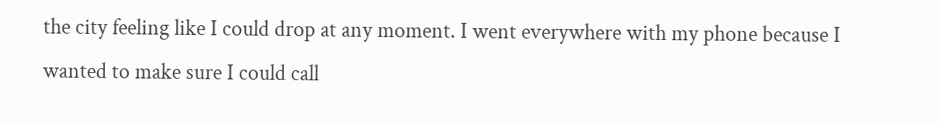the city feeling like I could drop at any moment. I went everywhere with my phone because I wanted to make sure I could call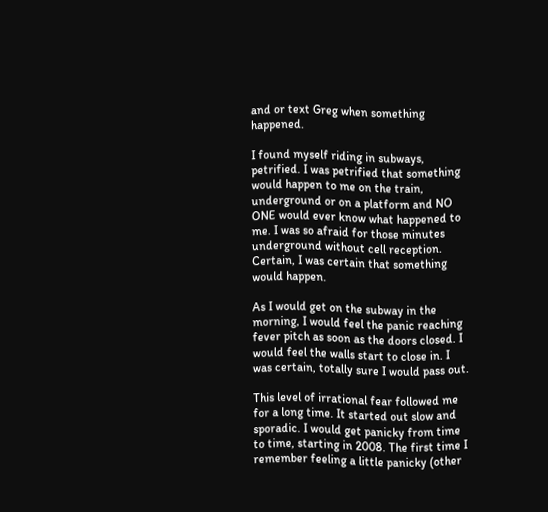and or text Greg when something happened.

I found myself riding in subways, petrified. I was petrified that something would happen to me on the train, underground or on a platform and NO ONE would ever know what happened to me. I was so afraid for those minutes underground without cell reception. Certain, I was certain that something would happen.

As I would get on the subway in the morning, I would feel the panic reaching fever pitch as soon as the doors closed. I would feel the walls start to close in. I was certain, totally sure I would pass out.

This level of irrational fear followed me for a long time. It started out slow and sporadic. I would get panicky from time to time, starting in 2008. The first time I remember feeling a little panicky (other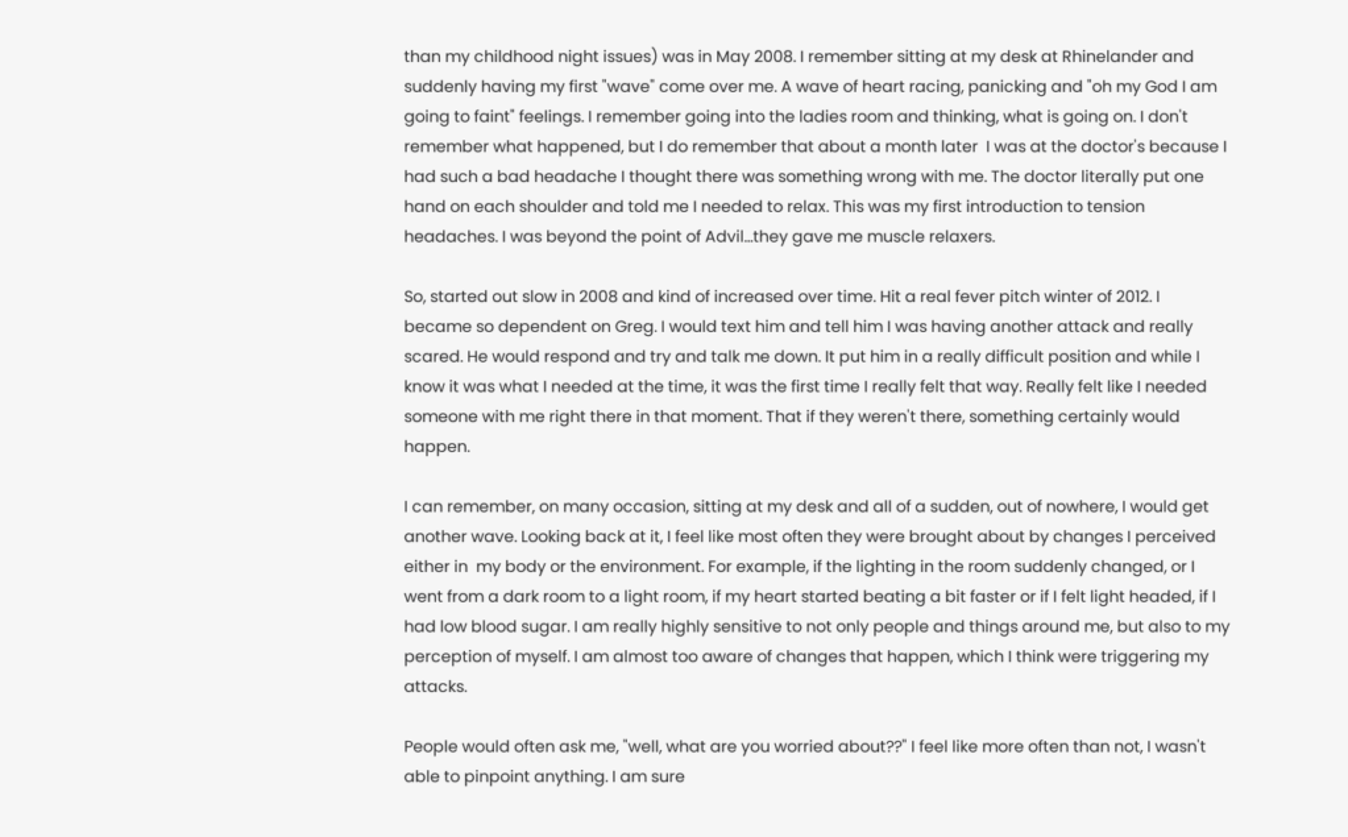than my childhood night issues) was in May 2008. I remember sitting at my desk at Rhinelander and suddenly having my first "wave" come over me. A wave of heart racing, panicking and "oh my God I am going to faint" feelings. I remember going into the ladies room and thinking, what is going on. I don't remember what happened, but I do remember that about a month later  I was at the doctor's because I had such a bad headache I thought there was something wrong with me. The doctor literally put one hand on each shoulder and told me I needed to relax. This was my first introduction to tension headaches. I was beyond the point of Advil...they gave me muscle relaxers.

So, started out slow in 2008 and kind of increased over time. Hit a real fever pitch winter of 2012. I became so dependent on Greg. I would text him and tell him I was having another attack and really scared. He would respond and try and talk me down. It put him in a really difficult position and while I know it was what I needed at the time, it was the first time I really felt that way. Really felt like I needed someone with me right there in that moment. That if they weren't there, something certainly would happen.

I can remember, on many occasion, sitting at my desk and all of a sudden, out of nowhere, I would get another wave. Looking back at it, I feel like most often they were brought about by changes I perceived either in  my body or the environment. For example, if the lighting in the room suddenly changed, or I went from a dark room to a light room, if my heart started beating a bit faster or if I felt light headed, if I had low blood sugar. I am really highly sensitive to not only people and things around me, but also to my perception of myself. I am almost too aware of changes that happen, which I think were triggering my attacks.

People would often ask me, "well, what are you worried about??" I feel like more often than not, I wasn't able to pinpoint anything. I am sure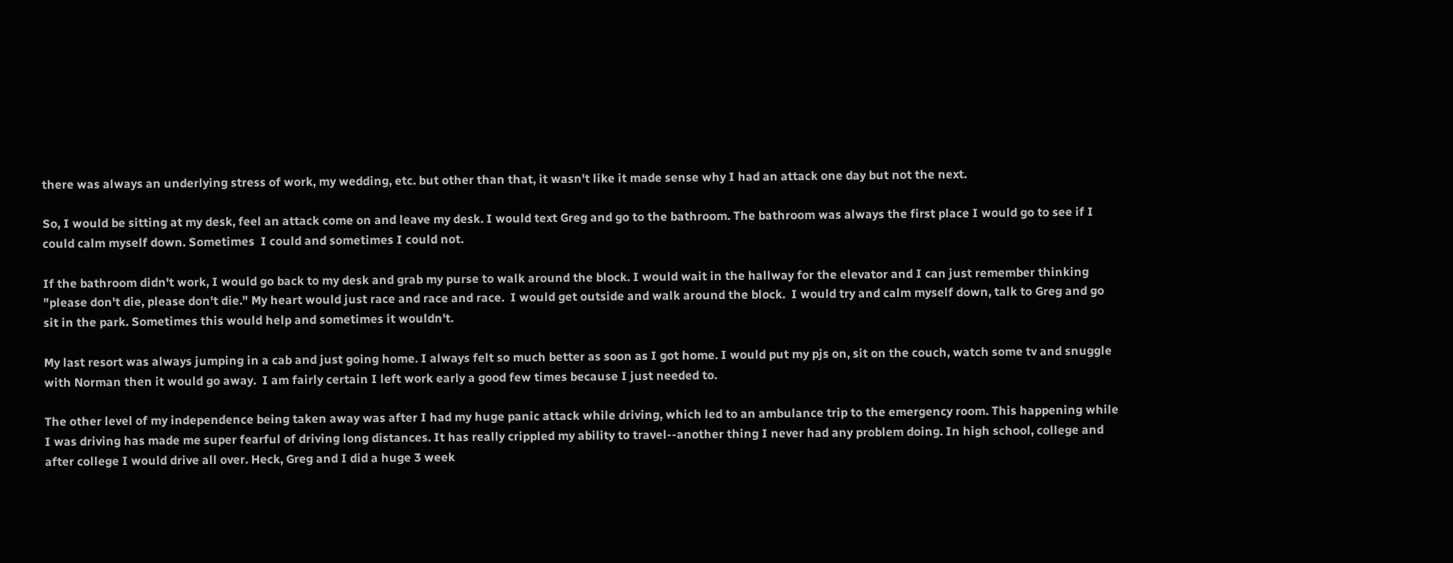there was always an underlying stress of work, my wedding, etc. but other than that, it wasn't like it made sense why I had an attack one day but not the next.

So, I would be sitting at my desk, feel an attack come on and leave my desk. I would text Greg and go to the bathroom. The bathroom was always the first place I would go to see if I could calm myself down. Sometimes  I could and sometimes I could not.

If the bathroom didn't work, I would go back to my desk and grab my purse to walk around the block. I would wait in the hallway for the elevator and I can just remember thinking "please don't die, please don't die." My heart would just race and race and race.  I would get outside and walk around the block.  I would try and calm myself down, talk to Greg and go sit in the park. Sometimes this would help and sometimes it wouldn't.

My last resort was always jumping in a cab and just going home. I always felt so much better as soon as I got home. I would put my pjs on, sit on the couch, watch some tv and snuggle with Norman then it would go away.  I am fairly certain I left work early a good few times because I just needed to.

The other level of my independence being taken away was after I had my huge panic attack while driving, which led to an ambulance trip to the emergency room. This happening while I was driving has made me super fearful of driving long distances. It has really crippled my ability to travel--another thing I never had any problem doing. In high school, college and after college I would drive all over. Heck, Greg and I did a huge 3 week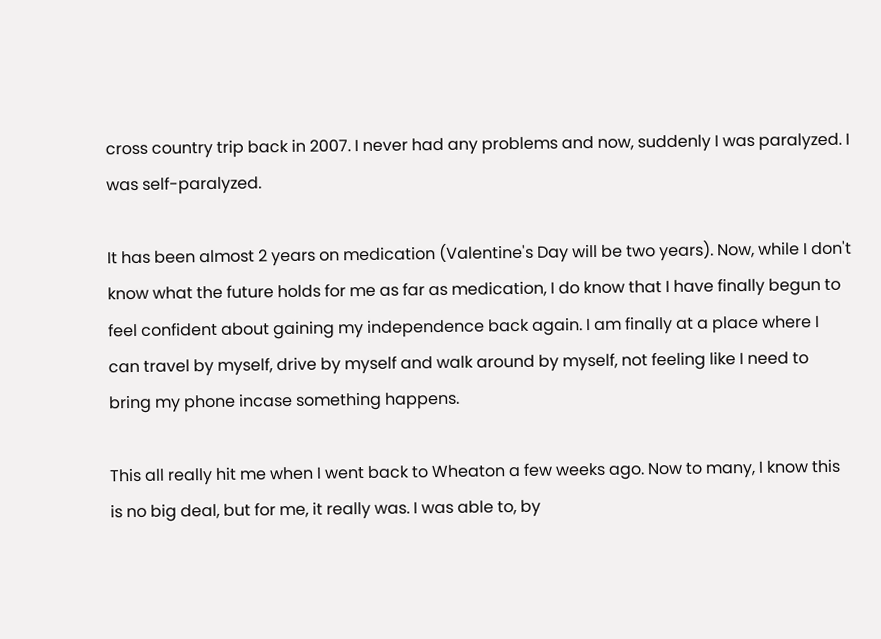cross country trip back in 2007. I never had any problems and now, suddenly I was paralyzed. I was self-paralyzed.

It has been almost 2 years on medication (Valentine's Day will be two years). Now, while I don't know what the future holds for me as far as medication, I do know that I have finally begun to feel confident about gaining my independence back again. I am finally at a place where I can travel by myself, drive by myself and walk around by myself, not feeling like I need to bring my phone incase something happens.

This all really hit me when I went back to Wheaton a few weeks ago. Now to many, I know this is no big deal, but for me, it really was. I was able to, by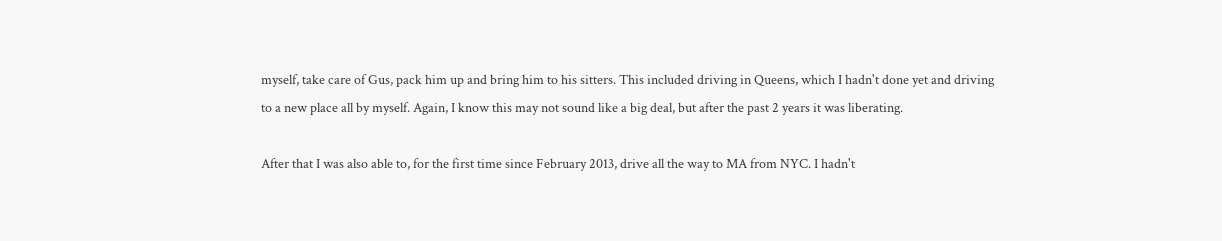myself, take care of Gus, pack him up and bring him to his sitters. This included driving in Queens, which I hadn't done yet and driving to a new place all by myself. Again, I know this may not sound like a big deal, but after the past 2 years it was liberating.

After that I was also able to, for the first time since February 2013, drive all the way to MA from NYC. I hadn't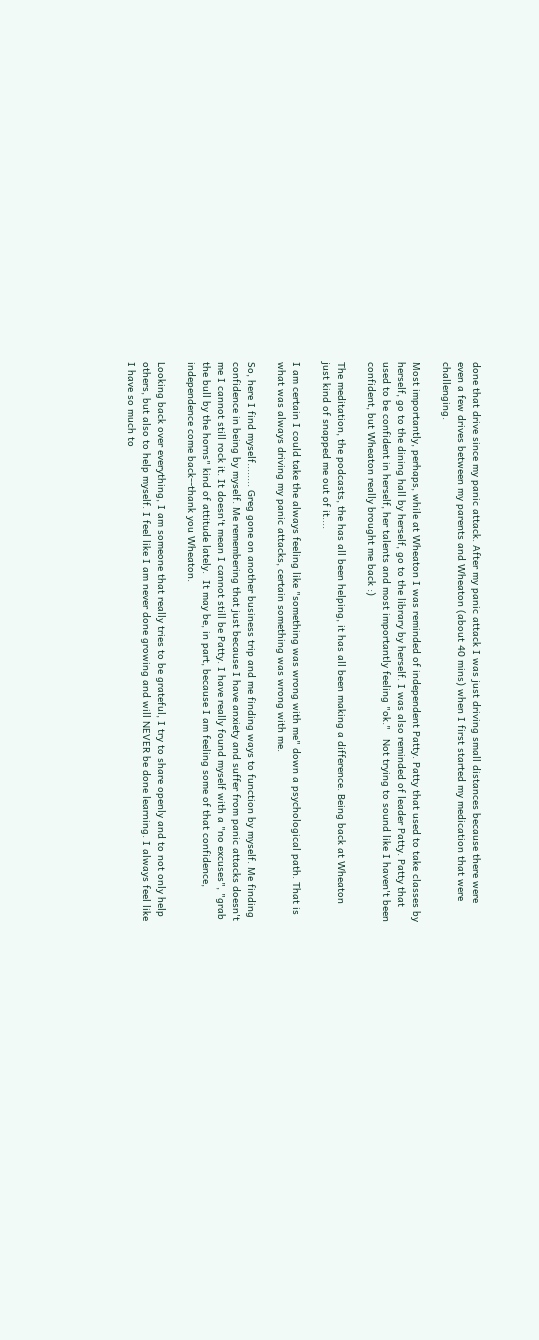done that drive since my panic attack. After my panic attack I was just driving small distances because there were even a few drives between my parents and Wheaton (about 40 mins) when I first started my medication that were challenging.

Most importantly, perhaps, while at Wheaton I was reminded of independent Patty. Patty that used to take classes by herself, go to the dining hall by herself, go to the library by herself. I was also reminded of leader Patty. Patty that used to be confident in herself, her talents and most importantly feeling "ok."   Not trying to sound like I haven't been confident, but Wheaton really brought me back :)

The meditation, the podcasts, the has all been helping, it has all been making a difference. Being back at Wheaton just kind of snapped me out of it....

I am certain I could take the always feeling like "something was wrong with me" down a psychological path. That is what was always driving my panic attacks, certain something was wrong with me.

So, here I find myself........ Greg gone on another business trip and me finding ways to function by myself. Me finding confidence in being by myself. Me remembering that just because I have anxiety and suffer from panic attacks doesn't me I cannot still rock it. It doesn't mean I cannot still be Patty. I have really found myself with a "no excuses", "grab the bull by the horns" kind of attitude lately.  It may be, in part, because I am feeling some of that confidence, independence come back--thank you Wheaton.

Looking back over everything, I am someone that really tries to be grateful, I try to share openly and to not only help others, but also to help myself. I feel like I am never done growing and will NEVER be done learning. I always feel like I have so much to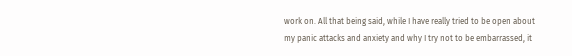work on. All that being said, while I have really tried to be open about my panic attacks and anxiety and why I try not to be embarrassed, it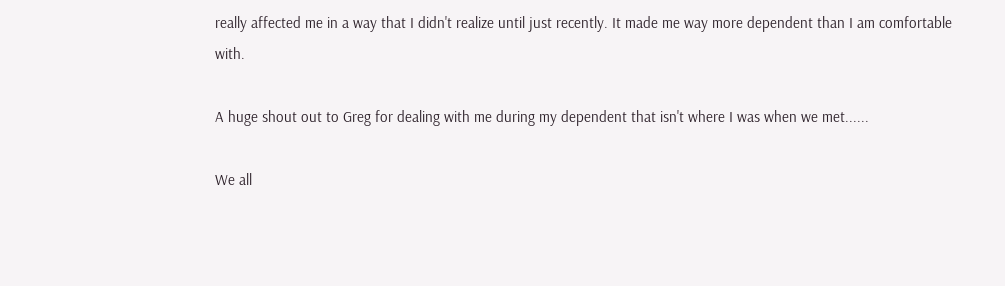really affected me in a way that I didn't realize until just recently. It made me way more dependent than I am comfortable with.

A huge shout out to Greg for dealing with me during my dependent that isn't where I was when we met......

We all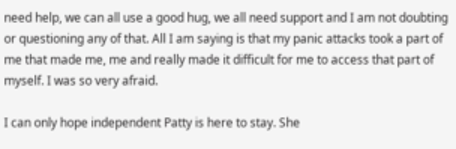need help, we can all use a good hug, we all need support and I am not doubting or questioning any of that. All I am saying is that my panic attacks took a part of me that made me, me and really made it difficult for me to access that part of myself. I was so very afraid.

I can only hope independent Patty is here to stay. She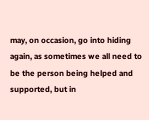may, on occasion, go into hiding again, as sometimes we all need to be the person being helped and supported, but in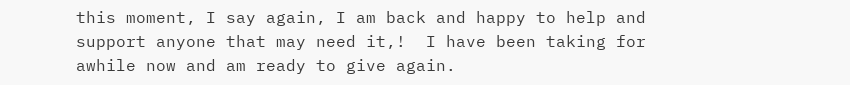this moment, I say again, I am back and happy to help and support anyone that may need it,!  I have been taking for awhile now and am ready to give again.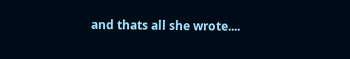and thats all she wrote....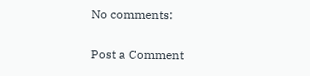No comments:

Post a Comment